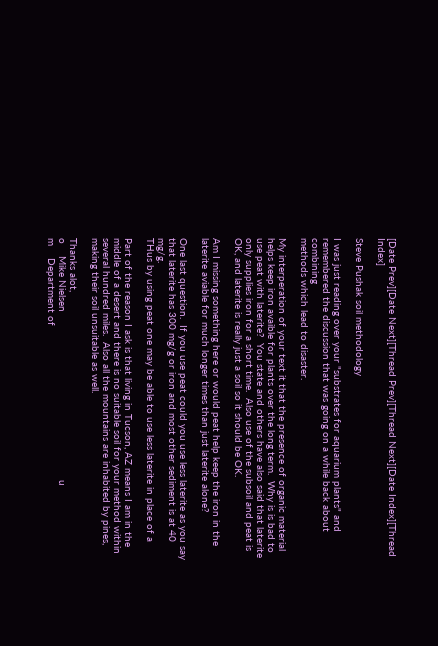[Date Prev][Date Next][Thread Prev][Thread Next][Date Index][Thread Index]

Steve Pushak soil methodology

I was just reading over your "substrates for aquarium plants" and
remembered the discussion that was going on a while back about combining
methods which lead to disaster.

My interperation of your text it that the presence of organic material
helps keep iron avaible for plants over the long term.  Why is is bad to
use peat with laterite?  You state and others have also said that laterite
only supplies iron for a short time.  Also use of the subsoil and peat is
OK, and laterite is really just a soil so it should be OK.

Am I missing something here or would peat help keep the iron in the
laterite aviable for much longer times than just laterite alone?

One last question.  If you use peat could you use less laterite as you say
that laterite has 300 mg/g or iron and most other sediment is at 40 mg/g.
THus by using peat one may be able to use less laterite in place of a

Part of the reason I ask is that living in Tucson, AZ means I am in the
middle of a desert and there is no suitable soil for your method within
several hundred miles.  Also all the mountains are inhabited by pines,
making their soil unsuitable as well.

Thanks alot,
o    Mike Nielsen                                                        u
m    Department of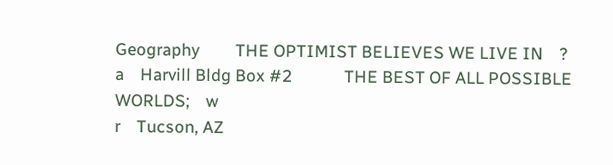Geography         THE OPTIMIST BELIEVES WE LIVE IN    ?
a    Harvill Bldg Box #2             THE BEST OF ALL POSSIBLE WORLDS;    w
r    Tucson, AZ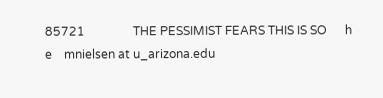85721                THE PESSIMIST FEARS THIS IS SO      h
e    mnielsen at u_arizona.edu